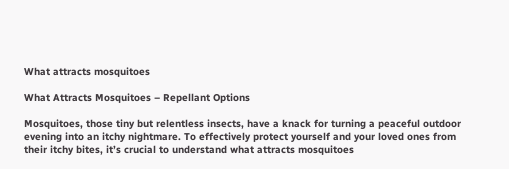What attracts mosquitoes

What Attracts Mosquitoes – Repellant Options

Mosquitoes, those tiny but relentless insects, have a knack for turning a peaceful outdoor evening into an itchy nightmare. To effectively protect yourself and your loved ones from their itchy bites, it’s crucial to understand what attracts mosquitoes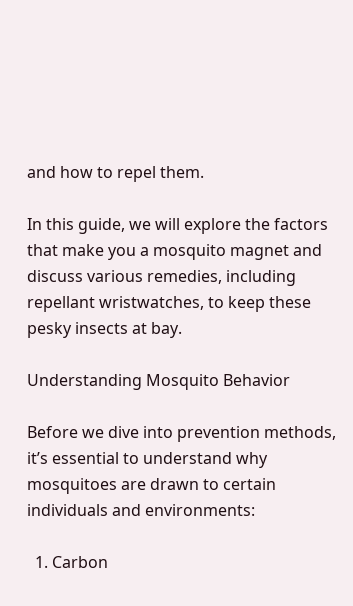and how to repel them.

In this guide, we will explore the factors that make you a mosquito magnet and discuss various remedies, including repellant wristwatches, to keep these pesky insects at bay.

Understanding Mosquito Behavior

Before we dive into prevention methods, it’s essential to understand why mosquitoes are drawn to certain individuals and environments:

  1. Carbon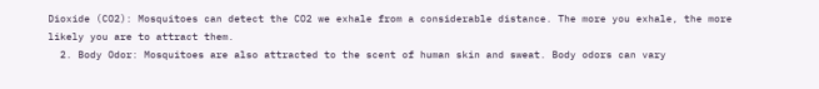Dioxide (CO2): Mosquitoes can detect the CO2 we exhale from a considerable distance. The more you exhale, the more likely you are to attract them.
  2. Body Odor: Mosquitoes are also attracted to the scent of human skin and sweat. Body odors can vary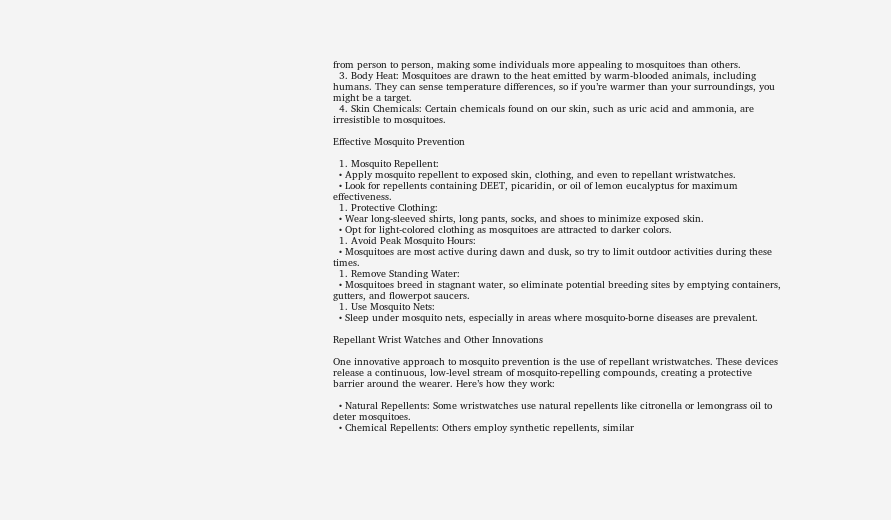from person to person, making some individuals more appealing to mosquitoes than others.
  3. Body Heat: Mosquitoes are drawn to the heat emitted by warm-blooded animals, including humans. They can sense temperature differences, so if you’re warmer than your surroundings, you might be a target.
  4. Skin Chemicals: Certain chemicals found on our skin, such as uric acid and ammonia, are irresistible to mosquitoes.

Effective Mosquito Prevention

  1. Mosquito Repellent:
  • Apply mosquito repellent to exposed skin, clothing, and even to repellant wristwatches.
  • Look for repellents containing DEET, picaridin, or oil of lemon eucalyptus for maximum effectiveness.
  1. Protective Clothing:
  • Wear long-sleeved shirts, long pants, socks, and shoes to minimize exposed skin.
  • Opt for light-colored clothing as mosquitoes are attracted to darker colors.
  1. Avoid Peak Mosquito Hours:
  • Mosquitoes are most active during dawn and dusk, so try to limit outdoor activities during these times.
  1. Remove Standing Water:
  • Mosquitoes breed in stagnant water, so eliminate potential breeding sites by emptying containers, gutters, and flowerpot saucers.
  1. Use Mosquito Nets:
  • Sleep under mosquito nets, especially in areas where mosquito-borne diseases are prevalent.

Repellant Wrist Watches and Other Innovations

One innovative approach to mosquito prevention is the use of repellant wristwatches. These devices release a continuous, low-level stream of mosquito-repelling compounds, creating a protective barrier around the wearer. Here’s how they work:

  • Natural Repellents: Some wristwatches use natural repellents like citronella or lemongrass oil to deter mosquitoes.
  • Chemical Repellents: Others employ synthetic repellents, similar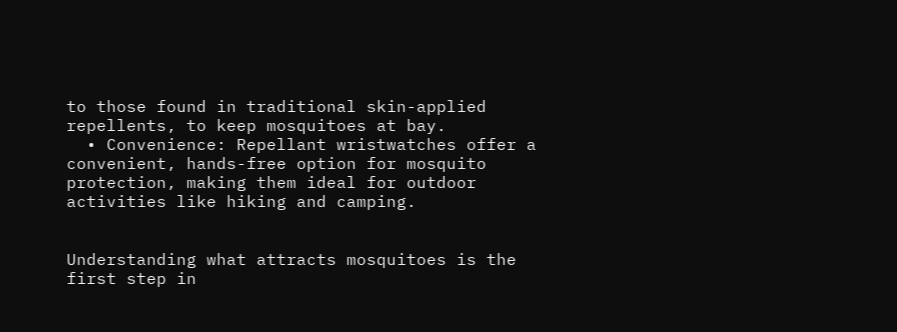to those found in traditional skin-applied repellents, to keep mosquitoes at bay.
  • Convenience: Repellant wristwatches offer a convenient, hands-free option for mosquito protection, making them ideal for outdoor activities like hiking and camping.


Understanding what attracts mosquitoes is the first step in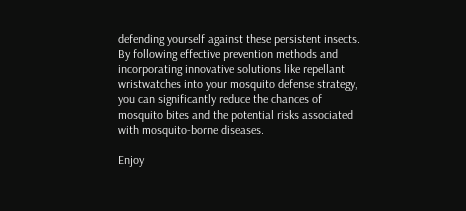defending yourself against these persistent insects. By following effective prevention methods and incorporating innovative solutions like repellant wristwatches into your mosquito defense strategy, you can significantly reduce the chances of mosquito bites and the potential risks associated with mosquito-borne diseases.

Enjoy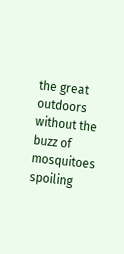the great outdoors without the buzz of mosquitoes spoiling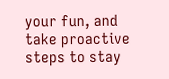your fun, and take proactive steps to stay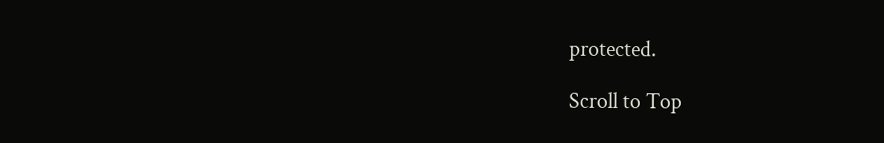protected.

Scroll to Top